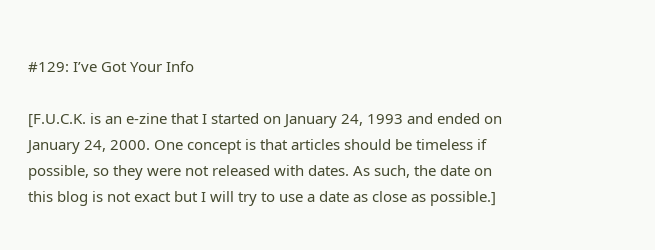#129: I’ve Got Your Info

[F.U.C.K. is an e-zine that I started on January 24, 1993 and ended on January 24, 2000. One concept is that articles should be timeless if possible, so they were not released with dates. As such, the date on this blog is not exact but I will try to use a date as close as possible.]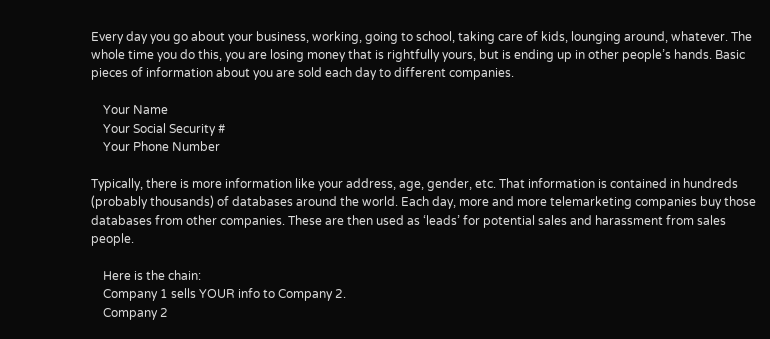Every day you go about your business, working, going to school, taking care of kids, lounging around, whatever. The whole time you do this, you are losing money that is rightfully yours, but is ending up in other people’s hands. Basic pieces of information about you are sold each day to different companies.

    Your Name
    Your Social Security #
    Your Phone Number

Typically, there is more information like your address, age, gender, etc. That information is contained in hundreds (probably thousands) of databases around the world. Each day, more and more telemarketing companies buy those databases from other companies. These are then used as ‘leads’ for potential sales and harassment from sales people.

    Here is the chain:
    Company 1 sells YOUR info to Company 2.
    Company 2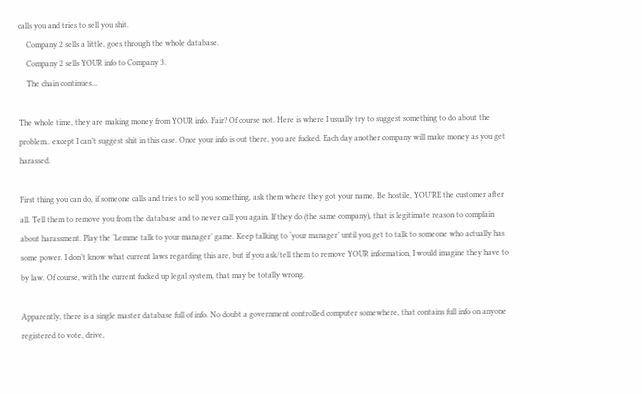calls you and tries to sell you shit.
    Company 2 sells a little, goes through the whole database.
    Company 2 sells YOUR info to Company 3.
    The chain continues...

The whole time, they are making money from YOUR info. Fair? Of course not. Here is where I usually try to suggest something to do about the problem.. except I can’t suggest shit in this case. Once your info is out there, you are fucked. Each day another company will make money as you get harassed.

First thing you can do, if someone calls and tries to sell you something, ask them where they got your name. Be hostile, YOU’RE the customer after all. Tell them to remove you from the database and to never call you again. If they do (the same company), that is legitimate reason to complain about harassment. Play the ‘Lemme talk to your manager’ game. Keep talking to ‘your manager’ until you get to talk to someone who actually has some power. I don’t know what current laws regarding this are, but if you ask/tell them to remove YOUR information, I would imagine they have to by law. Of course, with the current fucked up legal system, that may be totally wrong.

Apparently, there is a single master database full of info. No doubt a government controlled computer somewhere, that contains full info on anyone registered to vote, drive,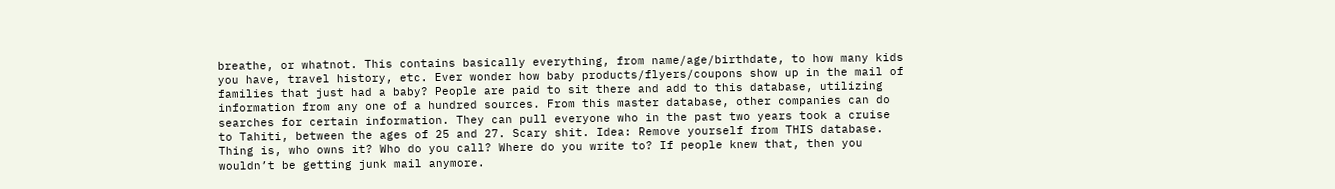breathe, or whatnot. This contains basically everything, from name/age/birthdate, to how many kids you have, travel history, etc. Ever wonder how baby products/flyers/coupons show up in the mail of families that just had a baby? People are paid to sit there and add to this database, utilizing information from any one of a hundred sources. From this master database, other companies can do searches for certain information. They can pull everyone who in the past two years took a cruise to Tahiti, between the ages of 25 and 27. Scary shit. Idea: Remove yourself from THIS database. Thing is, who owns it? Who do you call? Where do you write to? If people knew that, then you wouldn’t be getting junk mail anymore.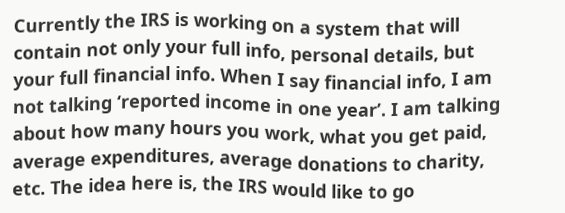Currently the IRS is working on a system that will contain not only your full info, personal details, but your full financial info. When I say financial info, I am not talking ‘reported income in one year’. I am talking about how many hours you work, what you get paid, average expenditures, average donations to charity, etc. The idea here is, the IRS would like to go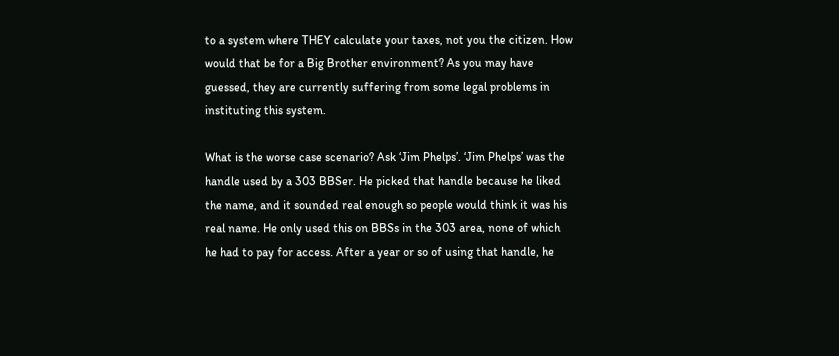to a system where THEY calculate your taxes, not you the citizen. How would that be for a Big Brother environment? As you may have guessed, they are currently suffering from some legal problems in instituting this system.

What is the worse case scenario? Ask ‘Jim Phelps’. ‘Jim Phelps’ was the handle used by a 303 BBSer. He picked that handle because he liked the name, and it sounded real enough so people would think it was his real name. He only used this on BBSs in the 303 area, none of which he had to pay for access. After a year or so of using that handle, he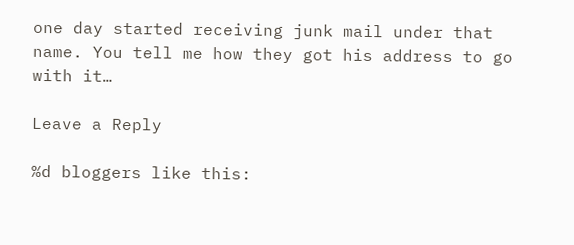one day started receiving junk mail under that name. You tell me how they got his address to go with it…

Leave a Reply

%d bloggers like this: